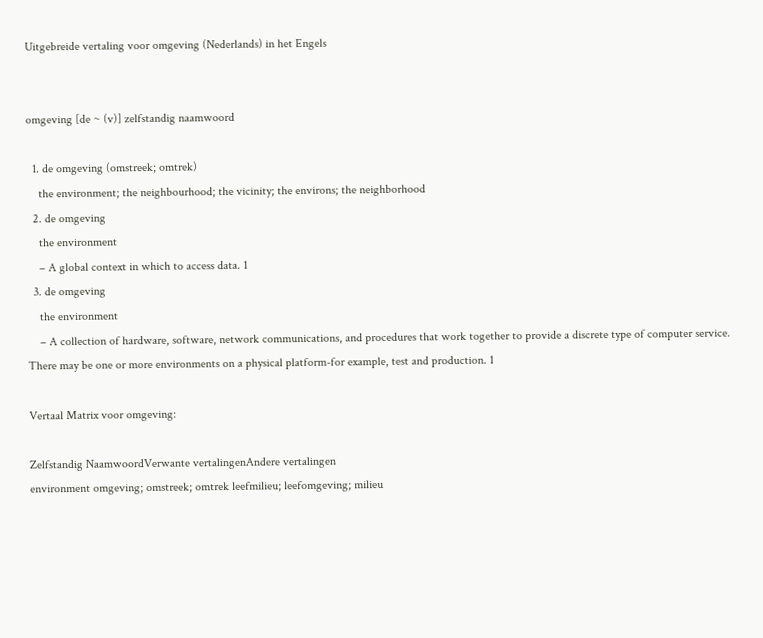Uitgebreide vertaling voor omgeving (Nederlands) in het Engels


omgeving [de ~ (v)] zelfstandig naamwoord

  1. de omgeving (omstreek; omtrek)
    the environment; the neighbourhood; the vicinity; the environs; the neighborhood
  2. de omgeving
    the environment
    – A global context in which to access data. 1
  3. de omgeving
    the environment
    – A collection of hardware, software, network communications, and procedures that work together to provide a discrete type of computer service. There may be one or more environments on a physical platform-for example, test and production. 1

Vertaal Matrix voor omgeving:

Zelfstandig NaamwoordVerwante vertalingenAndere vertalingen
environment omgeving; omstreek; omtrek leefmilieu; leefomgeving; milieu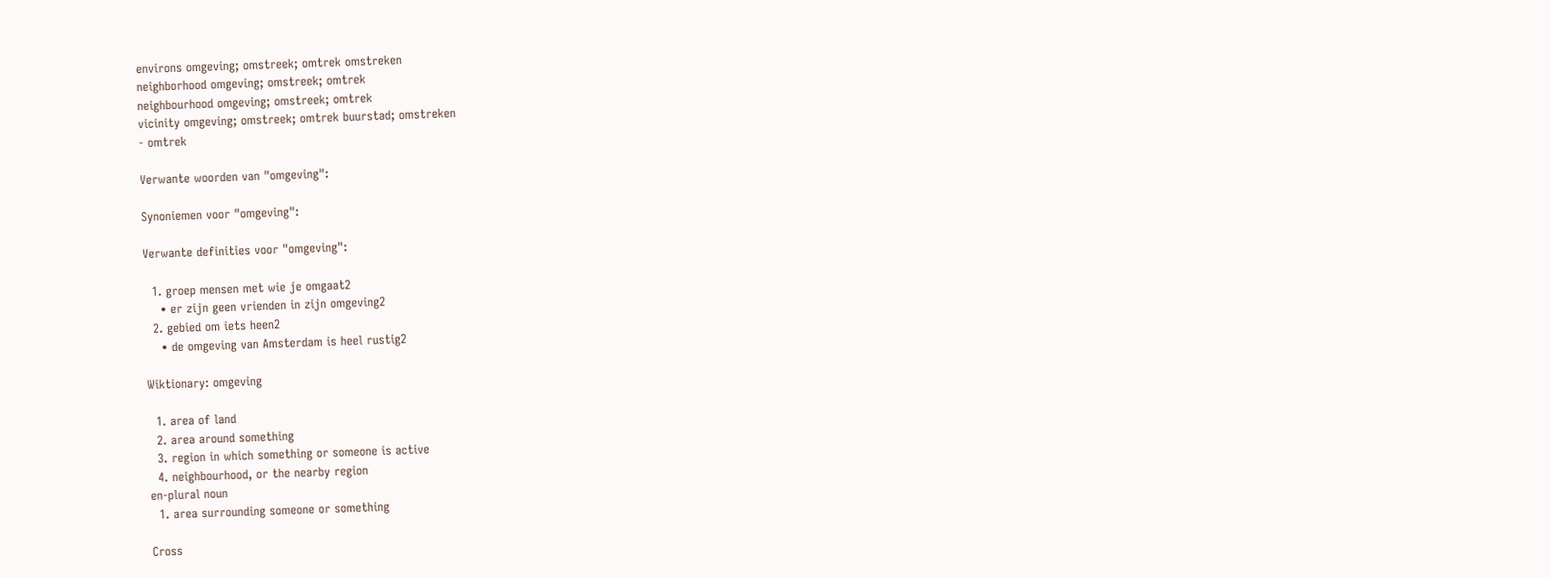environs omgeving; omstreek; omtrek omstreken
neighborhood omgeving; omstreek; omtrek
neighbourhood omgeving; omstreek; omtrek
vicinity omgeving; omstreek; omtrek buurstad; omstreken
- omtrek

Verwante woorden van "omgeving":

Synoniemen voor "omgeving":

Verwante definities voor "omgeving":

  1. groep mensen met wie je omgaat2
    • er zijn geen vrienden in zijn omgeving2
  2. gebied om iets heen2
    • de omgeving van Amsterdam is heel rustig2

Wiktionary: omgeving

  1. area of land
  2. area around something
  3. region in which something or someone is active
  4. neighbourhood, or the nearby region
en-plural noun
  1. area surrounding someone or something

Cross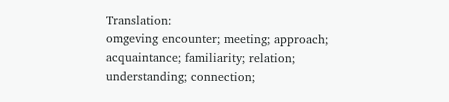Translation:
omgeving encounter; meeting; approach; acquaintance; familiarity; relation; understanding; connection;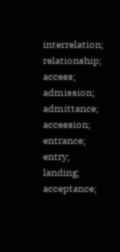interrelation; relationship; access; admission; admittance; accession; entrance; entry; landing; acceptance;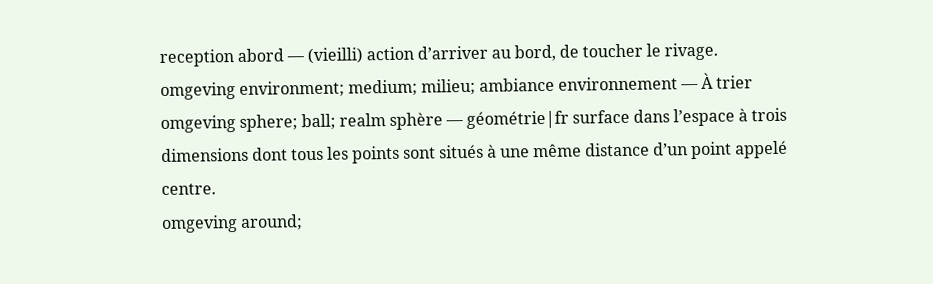reception abord — (vieilli) action d’arriver au bord, de toucher le rivage.
omgeving environment; medium; milieu; ambiance environnement — À trier
omgeving sphere; ball; realm sphère — géométrie|fr surface dans l’espace à trois dimensions dont tous les points sont situés à une même distance d’un point appelé centre.
omgeving around;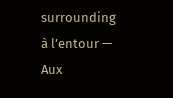surrounding à l’entour — Aux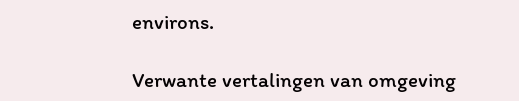environs.

Verwante vertalingen van omgeving